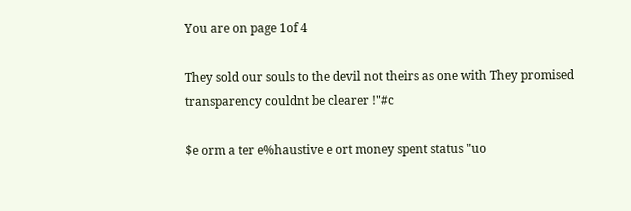You are on page 1of 4

They sold our souls to the devil not theirs as one with They promised transparency couldnt be clearer !"#c

$e orm a ter e%haustive e ort money spent status "uo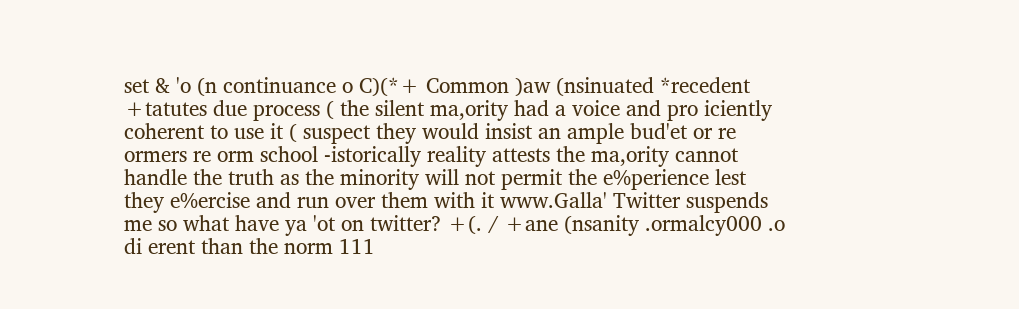set & 'o (n continuance o C)(*+ Common )aw (nsinuated *recedent +tatutes due process ( the silent ma,ority had a voice and pro iciently coherent to use it ( suspect they would insist an ample bud'et or re ormers re orm school -istorically reality attests the ma,ority cannot handle the truth as the minority will not permit the e%perience lest they e%ercise and run over them with it www.Galla' Twitter suspends me so what have ya 'ot on twitter? +(. / +ane (nsanity .ormalcy000 .o di erent than the norm 111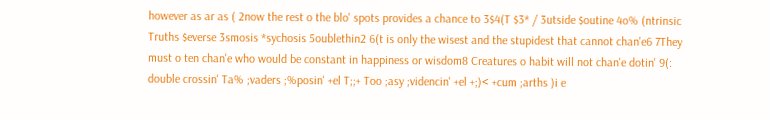however as ar as ( 2now the rest o the blo' spots provides a chance to 3$4(T $3* / 3utside $outine 4o% (ntrinsic Truths $everse 3smosis *sychosis 5oublethin2 6(t is only the wisest and the stupidest that cannot chan'e6 7They must o ten chan'e who would be constant in happiness or wisdom8 Creatures o habit will not chan'e dotin' 9(: double crossin' Ta% ;vaders ;%posin' +el T;;+ Too ;asy ;videncin' +el +;)< +cum ;arths )i e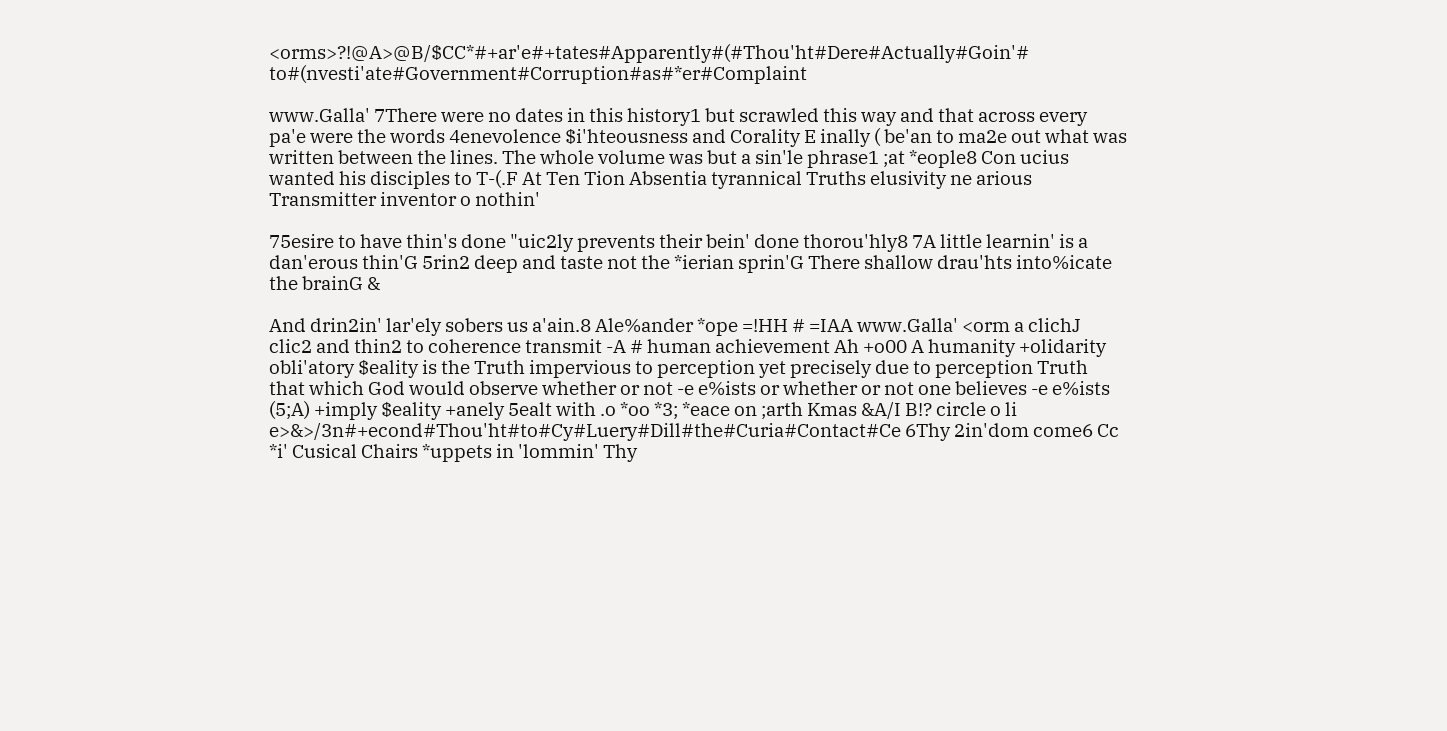<orms>?!@A>@B/$CC*#+ar'e#+tates#Apparently#(#Thou'ht#Dere#Actually#Goin'# to#(nvesti'ate#Government#Corruption#as#*er#Complaint

www.Galla' 7There were no dates in this history1 but scrawled this way and that across every pa'e were the words 4enevolence $i'hteousness and Corality E inally ( be'an to ma2e out what was written between the lines. The whole volume was but a sin'le phrase1 ;at *eople8 Con ucius wanted his disciples to T-(.F At Ten Tion Absentia tyrannical Truths elusivity ne arious Transmitter inventor o nothin'

75esire to have thin's done "uic2ly prevents their bein' done thorou'hly8 7A little learnin' is a dan'erous thin'G 5rin2 deep and taste not the *ierian sprin'G There shallow drau'hts into%icate the brainG &

And drin2in' lar'ely sobers us a'ain.8 Ale%ander *ope =!HH # =IAA www.Galla' <orm a clichJ clic2 and thin2 to coherence transmit -A # human achievement Ah +o00 A humanity +olidarity obli'atory $eality is the Truth impervious to perception yet precisely due to perception Truth that which God would observe whether or not -e e%ists or whether or not one believes -e e%ists (5;A) +imply $eality +anely 5ealt with .o *oo *3; *eace on ;arth Kmas &A/I B!? circle o li e>&>/3n#+econd#Thou'ht#to#Cy#Luery#Dill#the#Curia#Contact#Ce 6Thy 2in'dom come6 Cc *i' Cusical Chairs *uppets in 'lommin' Thy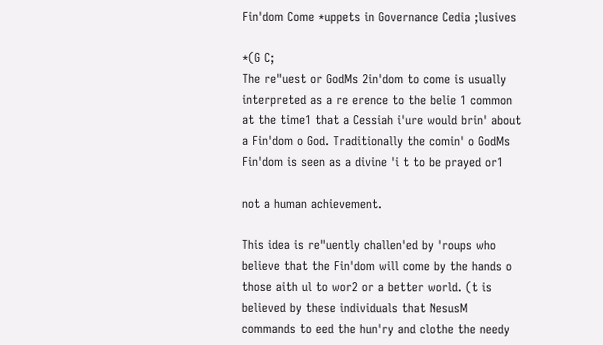Fin'dom Come *uppets in Governance Cedia ;lusives

*(G C;
The re"uest or GodMs 2in'dom to come is usually interpreted as a re erence to the belie 1 common at the time1 that a Cessiah i'ure would brin' about a Fin'dom o God. Traditionally the comin' o GodMs Fin'dom is seen as a divine 'i t to be prayed or1

not a human achievement.

This idea is re"uently challen'ed by 'roups who believe that the Fin'dom will come by the hands o those aith ul to wor2 or a better world. (t is believed by these individuals that NesusM commands to eed the hun'ry and clothe the needy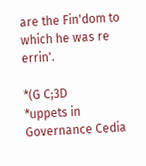are the Fin'dom to which he was re errin'.

*(G C;3D
*uppets in Governance Cedia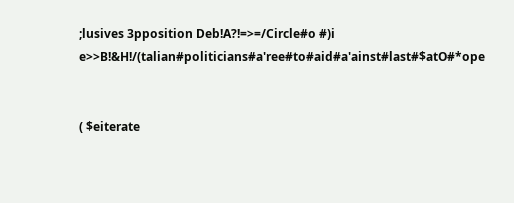;lusives 3pposition Deb!A?!=>=/Circle#o #)i e>>B!&H!/(talian#politicians#a'ree#to#aid#a'ainst#last#$atO#*ope


( $eiterate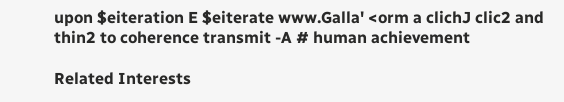upon $eiteration E $eiterate www.Galla' <orm a clichJ clic2 and thin2 to coherence transmit -A # human achievement

Related Interests